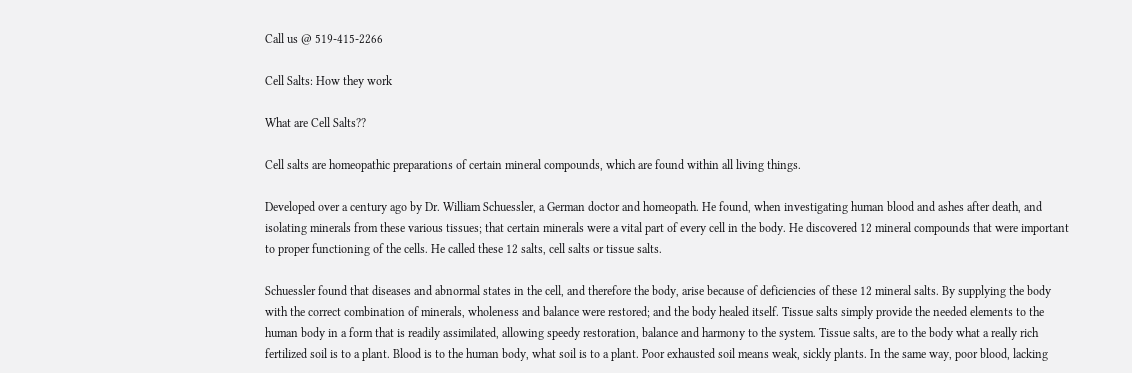Call us @ 519-415-2266

Cell Salts: How they work

What are Cell Salts??

Cell salts are homeopathic preparations of certain mineral compounds, which are found within all living things.

Developed over a century ago by Dr. William Schuessler, a German doctor and homeopath. He found, when investigating human blood and ashes after death, and isolating minerals from these various tissues; that certain minerals were a vital part of every cell in the body. He discovered 12 mineral compounds that were important to proper functioning of the cells. He called these 12 salts, cell salts or tissue salts.

Schuessler found that diseases and abnormal states in the cell, and therefore the body, arise because of deficiencies of these 12 mineral salts. By supplying the body with the correct combination of minerals, wholeness and balance were restored; and the body healed itself. Tissue salts simply provide the needed elements to the human body in a form that is readily assimilated, allowing speedy restoration, balance and harmony to the system. Tissue salts, are to the body what a really rich fertilized soil is to a plant. Blood is to the human body, what soil is to a plant. Poor exhausted soil means weak, sickly plants. In the same way, poor blood, lacking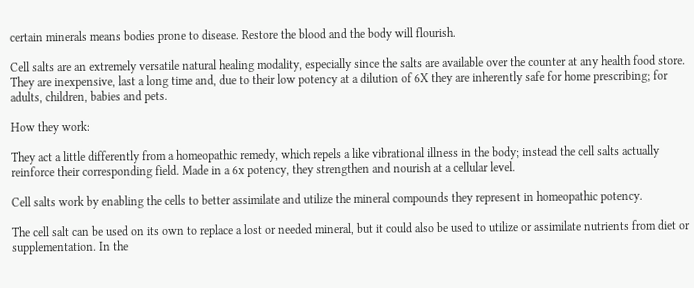certain minerals means bodies prone to disease. Restore the blood and the body will flourish.

Cell salts are an extremely versatile natural healing modality, especially since the salts are available over the counter at any health food store. They are inexpensive, last a long time and, due to their low potency at a dilution of 6X they are inherently safe for home prescribing; for adults, children, babies and pets.

How they work:

They act a little differently from a homeopathic remedy, which repels a like vibrational illness in the body; instead the cell salts actually reinforce their corresponding field. Made in a 6x potency, they strengthen and nourish at a cellular level.

Cell salts work by enabling the cells to better assimilate and utilize the mineral compounds they represent in homeopathic potency.

The cell salt can be used on its own to replace a lost or needed mineral, but it could also be used to utilize or assimilate nutrients from diet or supplementation. In the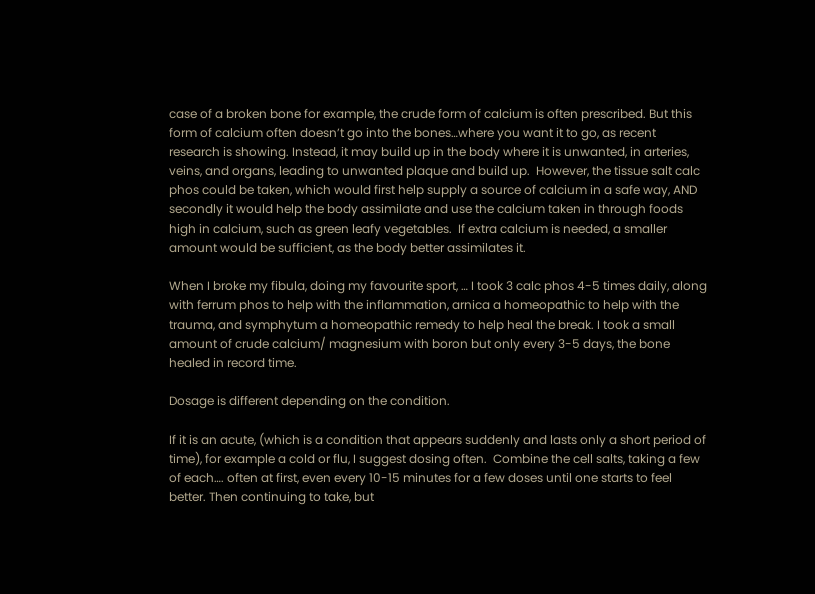case of a broken bone for example, the crude form of calcium is often prescribed. But this form of calcium often doesn’t go into the bones…where you want it to go, as recent research is showing. Instead, it may build up in the body where it is unwanted, in arteries, veins, and organs, leading to unwanted plaque and build up.  However, the tissue salt calc phos could be taken, which would first help supply a source of calcium in a safe way, AND secondly it would help the body assimilate and use the calcium taken in through foods high in calcium, such as green leafy vegetables.  If extra calcium is needed, a smaller amount would be sufficient, as the body better assimilates it.

When I broke my fibula, doing my favourite sport, … I took 3 calc phos 4-5 times daily, along with ferrum phos to help with the inflammation, arnica a homeopathic to help with the trauma, and symphytum a homeopathic remedy to help heal the break. I took a small amount of crude calcium/ magnesium with boron but only every 3-5 days, the bone healed in record time.

Dosage is different depending on the condition.

If it is an acute, (which is a condition that appears suddenly and lasts only a short period of time), for example a cold or flu, I suggest dosing often.  Combine the cell salts, taking a few of each…. often at first, even every 10-15 minutes for a few doses until one starts to feel better. Then continuing to take, but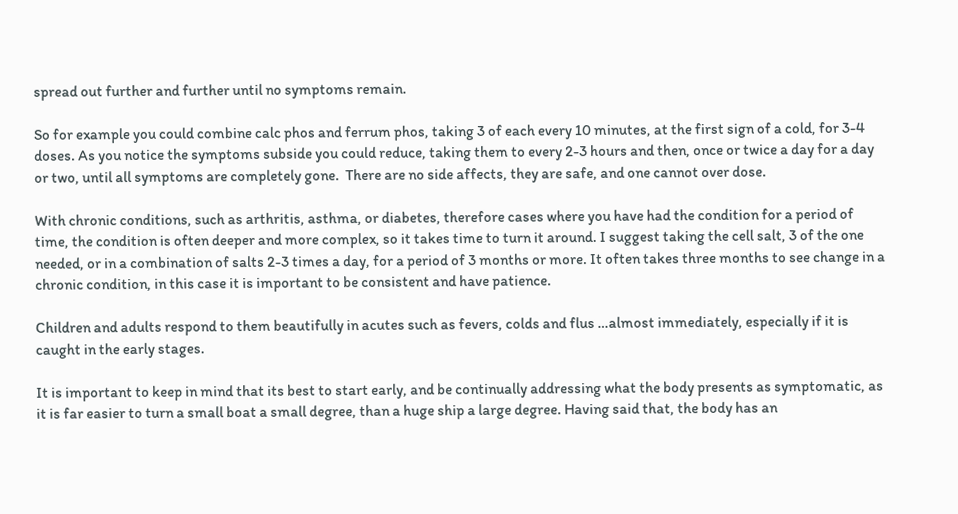spread out further and further until no symptoms remain.

So for example you could combine calc phos and ferrum phos, taking 3 of each every 10 minutes, at the first sign of a cold, for 3-4 doses. As you notice the symptoms subside you could reduce, taking them to every 2-3 hours and then, once or twice a day for a day or two, until all symptoms are completely gone.  There are no side affects, they are safe, and one cannot over dose.

With chronic conditions, such as arthritis, asthma, or diabetes, therefore cases where you have had the condition for a period of time, the condition is often deeper and more complex, so it takes time to turn it around. I suggest taking the cell salt, 3 of the one needed, or in a combination of salts 2-3 times a day, for a period of 3 months or more. It often takes three months to see change in a chronic condition, in this case it is important to be consistent and have patience.

Children and adults respond to them beautifully in acutes such as fevers, colds and flus …almost immediately, especially if it is caught in the early stages.

It is important to keep in mind that its best to start early, and be continually addressing what the body presents as symptomatic, as it is far easier to turn a small boat a small degree, than a huge ship a large degree. Having said that, the body has an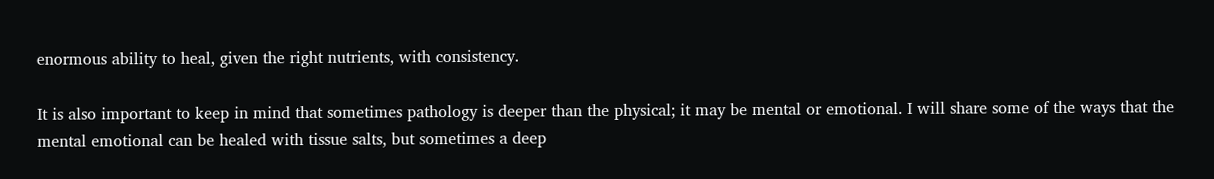enormous ability to heal, given the right nutrients, with consistency.

It is also important to keep in mind that sometimes pathology is deeper than the physical; it may be mental or emotional. I will share some of the ways that the mental emotional can be healed with tissue salts, but sometimes a deep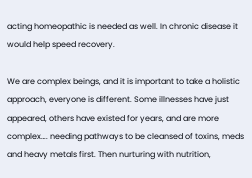acting homeopathic is needed as well. In chronic disease it would help speed recovery.

We are complex beings, and it is important to take a holistic approach, everyone is different. Some illnesses have just appeared, others have existed for years, and are more complex…. needing pathways to be cleansed of toxins, meds and heavy metals first. Then nurturing with nutrition,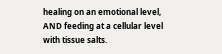healing on an emotional level, AND feeding at a cellular level with tissue salts.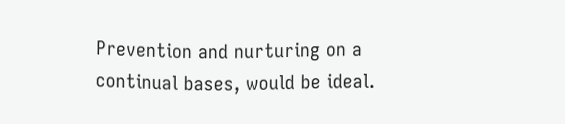Prevention and nurturing on a continual bases, would be ideal.